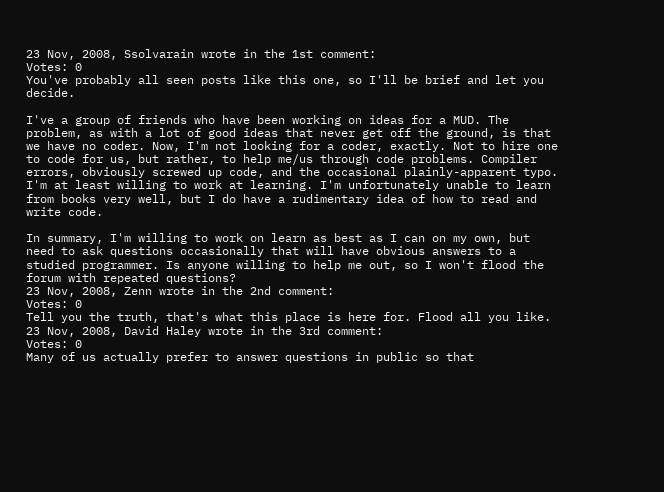23 Nov, 2008, Ssolvarain wrote in the 1st comment:
Votes: 0
You've probably all seen posts like this one, so I'll be brief and let you decide.

I've a group of friends who have been working on ideas for a MUD. The problem, as with a lot of good ideas that never get off the ground, is that we have no coder. Now, I'm not looking for a coder, exactly. Not to hire one to code for us, but rather, to help me/us through code problems. Compiler errors, obviously screwed up code, and the occasional plainly-apparent typo. I'm at least willing to work at learning. I'm unfortunately unable to learn from books very well, but I do have a rudimentary idea of how to read and write code.

In summary, I'm willing to work on learn as best as I can on my own, but need to ask questions occasionally that will have obvious answers to a studied programmer. Is anyone willing to help me out, so I won't flood the forum with repeated questions?
23 Nov, 2008, Zenn wrote in the 2nd comment:
Votes: 0
Tell you the truth, that's what this place is here for. Flood all you like.
23 Nov, 2008, David Haley wrote in the 3rd comment:
Votes: 0
Many of us actually prefer to answer questions in public so that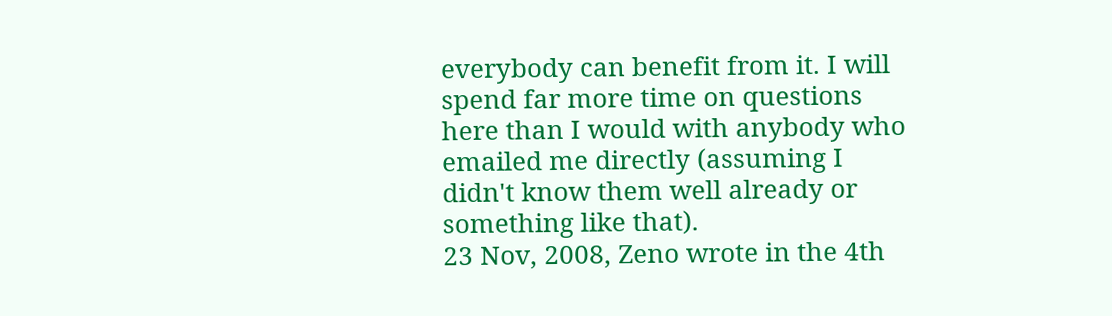everybody can benefit from it. I will spend far more time on questions here than I would with anybody who emailed me directly (assuming I didn't know them well already or something like that).
23 Nov, 2008, Zeno wrote in the 4th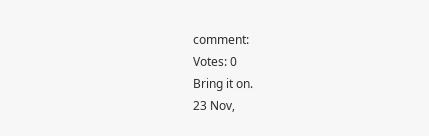comment:
Votes: 0
Bring it on.
23 Nov,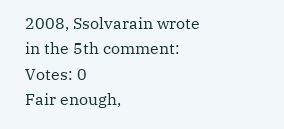2008, Ssolvarain wrote in the 5th comment:
Votes: 0
Fair enough,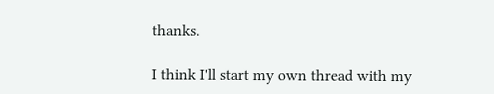thanks.

I think I'll start my own thread with my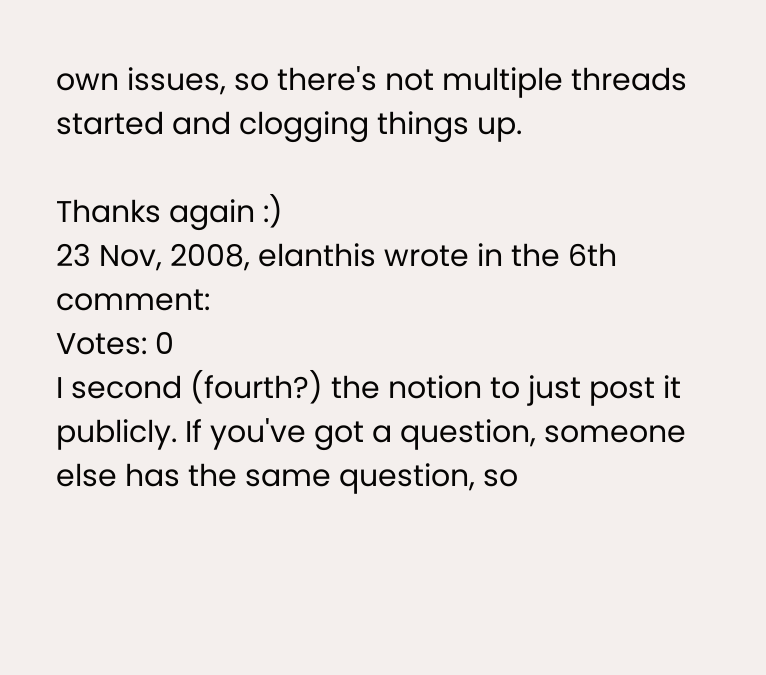own issues, so there's not multiple threads started and clogging things up.

Thanks again :)
23 Nov, 2008, elanthis wrote in the 6th comment:
Votes: 0
I second (fourth?) the notion to just post it publicly. If you've got a question, someone else has the same question, so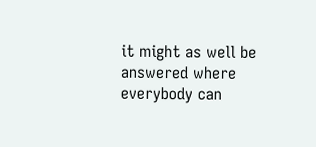it might as well be answered where everybody can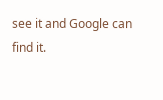see it and Google can find it.